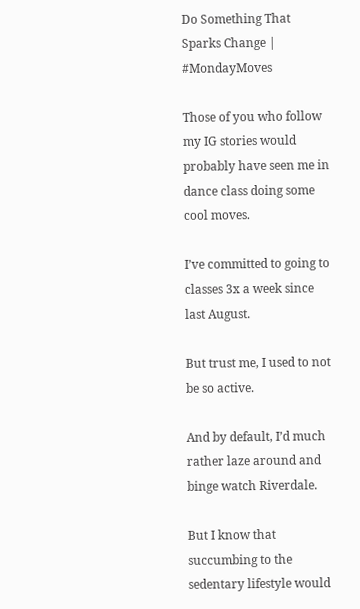Do Something That Sparks Change | #MondayMoves

Those of you who follow my IG stories would probably have seen me in dance class doing some cool moves.

I’ve committed to going to classes 3x a week since last August.

But trust me, I used to not be so active.

And by default, I’d much rather laze around and binge watch Riverdale.

But I know that succumbing to the sedentary lifestyle would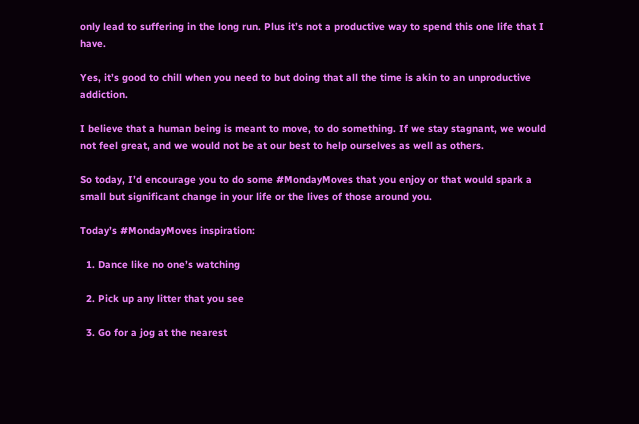only lead to suffering in the long run. Plus it’s not a productive way to spend this one life that I have.

Yes, it’s good to chill when you need to but doing that all the time is akin to an unproductive addiction.

I believe that a human being is meant to move, to do something. If we stay stagnant, we would not feel great, and we would not be at our best to help ourselves as well as others.

So today, I’d encourage you to do some #MondayMoves that you enjoy or that would spark a small but significant change in your life or the lives of those around you.

Today’s #MondayMoves inspiration:

  1. Dance like no one’s watching

  2. Pick up any litter that you see

  3. Go for a jog at the nearest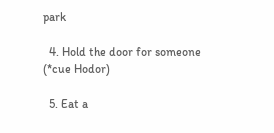park

  4. Hold the door for someone (*cue Hodor)

  5. Eat a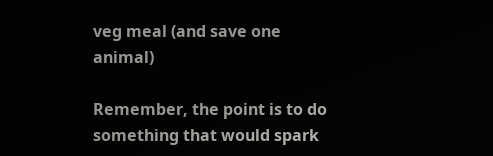veg meal (and save one animal)

Remember, the point is to do something that would spark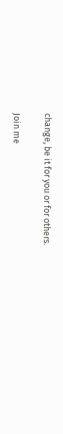change, be it for you or for others.

Join me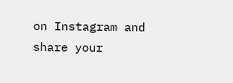on Instagram and share your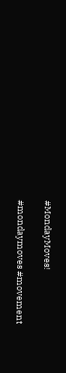#MondayMoves!

#mondaymoves #movement